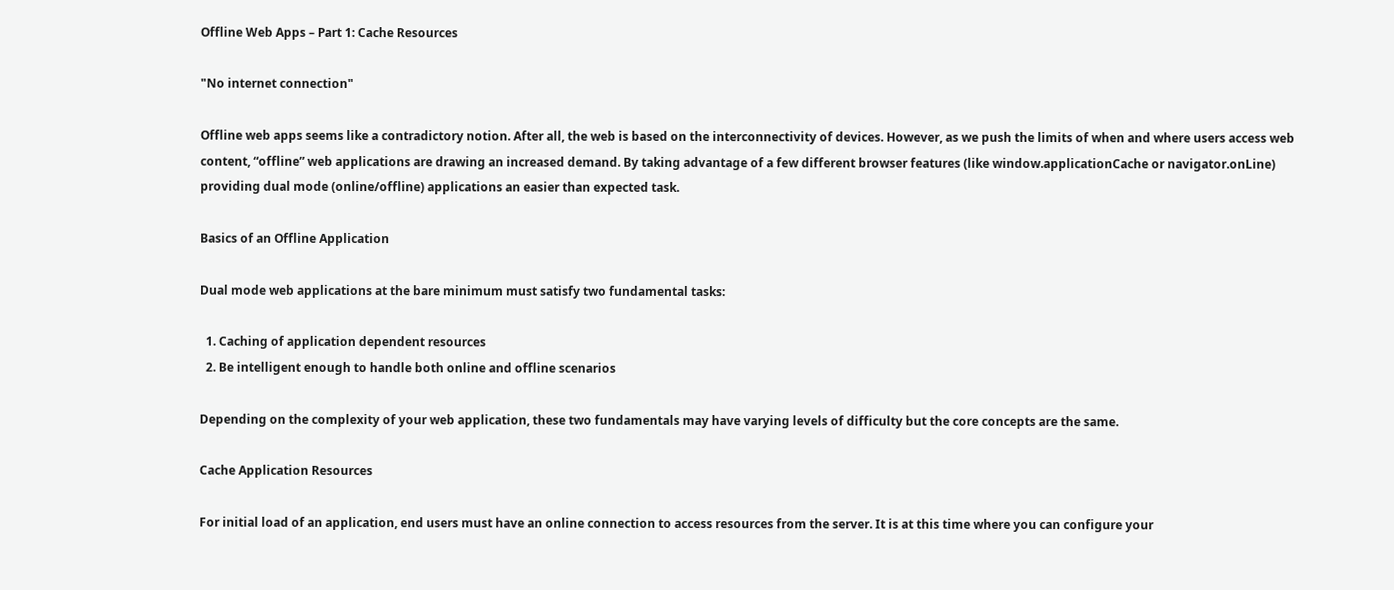Offline Web Apps – Part 1: Cache Resources

"No internet connection"

Offline web apps seems like a contradictory notion. After all, the web is based on the interconnectivity of devices. However, as we push the limits of when and where users access web content, “offline” web applications are drawing an increased demand. By taking advantage of a few different browser features (like window.applicationCache or navigator.onLine) providing dual mode (online/offline) applications an easier than expected task.

Basics of an Offline Application

Dual mode web applications at the bare minimum must satisfy two fundamental tasks:

  1. Caching of application dependent resources
  2. Be intelligent enough to handle both online and offline scenarios

Depending on the complexity of your web application, these two fundamentals may have varying levels of difficulty but the core concepts are the same.

Cache Application Resources

For initial load of an application, end users must have an online connection to access resources from the server. It is at this time where you can configure your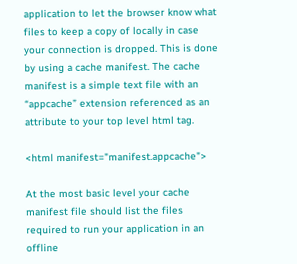application to let the browser know what files to keep a copy of locally in case your connection is dropped. This is done by using a cache manifest. The cache manifest is a simple text file with an “appcache” extension referenced as an attribute to your top level html tag.

<html manifest="manifest.appcache">

At the most basic level your cache manifest file should list the files required to run your application in an offline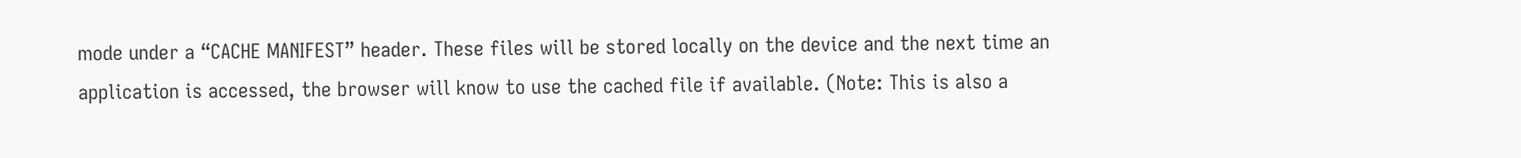mode under a “CACHE MANIFEST” header. These files will be stored locally on the device and the next time an application is accessed, the browser will know to use the cached file if available. (Note: This is also a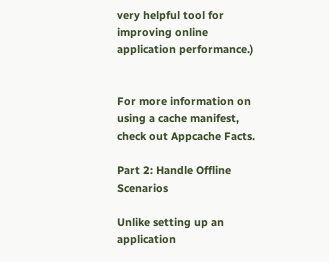very helpful tool for improving online application performance.)


For more information on using a cache manifest, check out Appcache Facts.

Part 2: Handle Offline Scenarios

Unlike setting up an application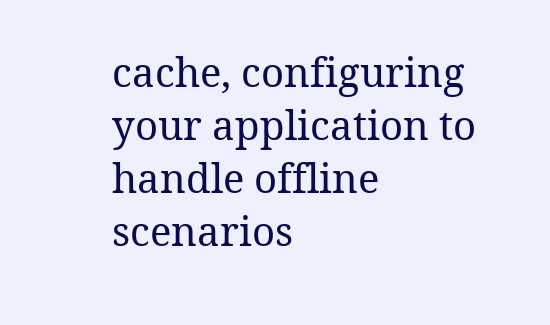cache, configuring your application to handle offline scenarios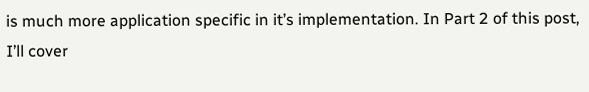is much more application specific in it’s implementation. In Part 2 of this post, I’ll cover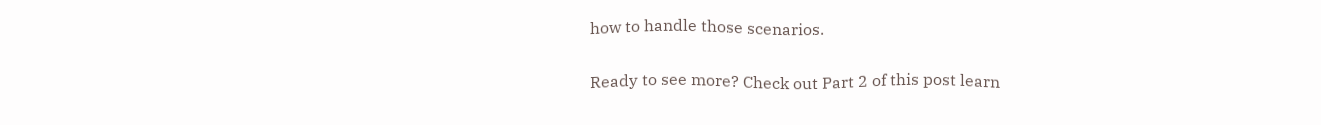how to handle those scenarios.

Ready to see more? Check out Part 2 of this post learn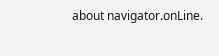about navigator.onLine.